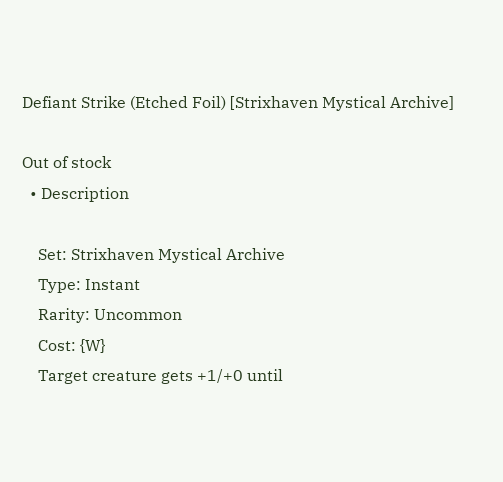Defiant Strike (Etched Foil) [Strixhaven Mystical Archive]

Out of stock
  • Description

    Set: Strixhaven Mystical Archive
    Type: Instant
    Rarity: Uncommon
    Cost: {W}
    Target creature gets +1/+0 until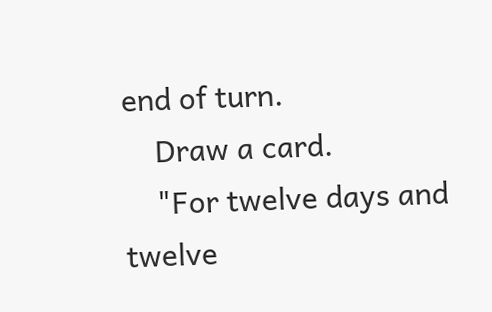end of turn.
    Draw a card.
    "For twelve days and twelve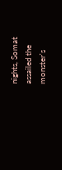nights, Somat assailed the monster's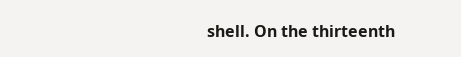shell. On the thirteenth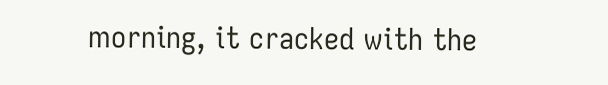morning, it cracked with the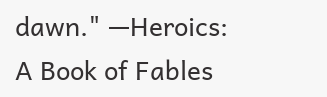dawn." —Heroics: A Book of Fables